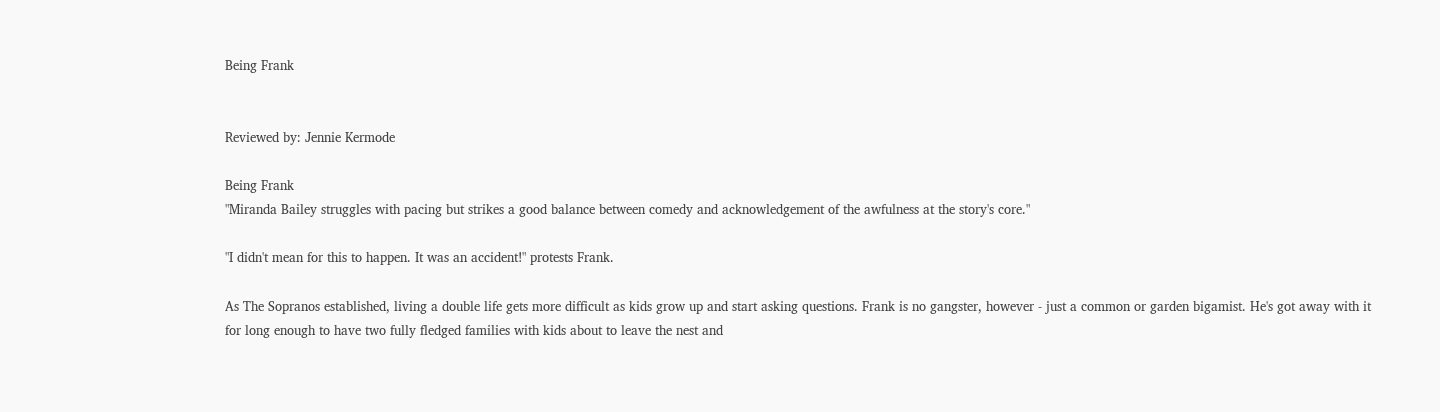Being Frank


Reviewed by: Jennie Kermode

Being Frank
"Miranda Bailey struggles with pacing but strikes a good balance between comedy and acknowledgement of the awfulness at the story's core."

"I didn't mean for this to happen. It was an accident!" protests Frank.

As The Sopranos established, living a double life gets more difficult as kids grow up and start asking questions. Frank is no gangster, however - just a common or garden bigamist. He's got away with it for long enough to have two fully fledged families with kids about to leave the nest and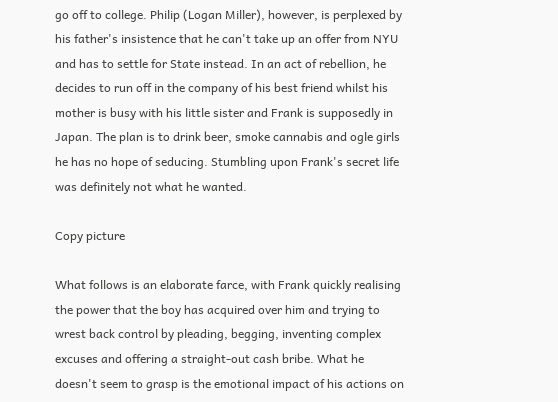go off to college. Philip (Logan Miller), however, is perplexed by his father's insistence that he can't take up an offer from NYU and has to settle for State instead. In an act of rebellion, he decides to run off in the company of his best friend whilst his mother is busy with his little sister and Frank is supposedly in Japan. The plan is to drink beer, smoke cannabis and ogle girls he has no hope of seducing. Stumbling upon Frank's secret life was definitely not what he wanted.

Copy picture

What follows is an elaborate farce, with Frank quickly realising the power that the boy has acquired over him and trying to wrest back control by pleading, begging, inventing complex excuses and offering a straight-out cash bribe. What he doesn't seem to grasp is the emotional impact of his actions on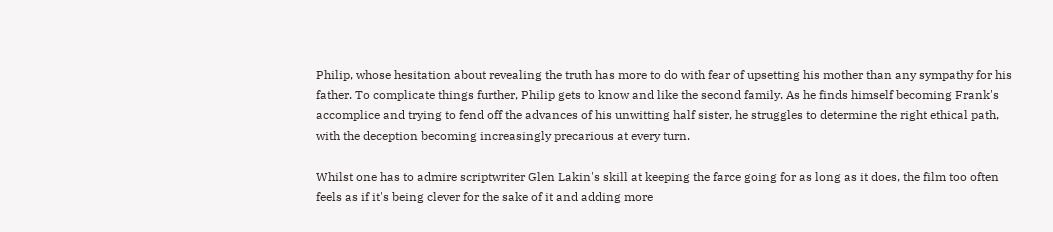Philip, whose hesitation about revealing the truth has more to do with fear of upsetting his mother than any sympathy for his father. To complicate things further, Philip gets to know and like the second family. As he finds himself becoming Frank's accomplice and trying to fend off the advances of his unwitting half sister, he struggles to determine the right ethical path, with the deception becoming increasingly precarious at every turn.

Whilst one has to admire scriptwriter Glen Lakin's skill at keeping the farce going for as long as it does, the film too often feels as if it's being clever for the sake of it and adding more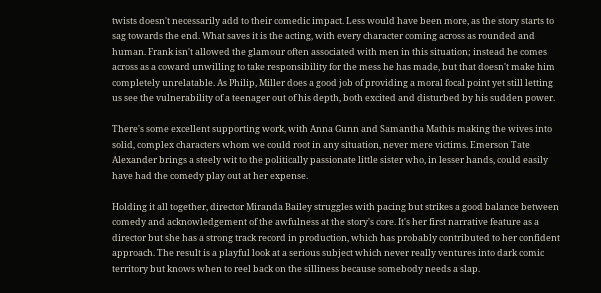twists doesn't necessarily add to their comedic impact. Less would have been more, as the story starts to sag towards the end. What saves it is the acting, with every character coming across as rounded and human. Frank isn't allowed the glamour often associated with men in this situation; instead he comes across as a coward unwilling to take responsibility for the mess he has made, but that doesn't make him completely unrelatable. As Philip, Miller does a good job of providing a moral focal point yet still letting us see the vulnerability of a teenager out of his depth, both excited and disturbed by his sudden power.

There's some excellent supporting work, with Anna Gunn and Samantha Mathis making the wives into solid, complex characters whom we could root in any situation, never mere victims. Emerson Tate Alexander brings a steely wit to the politically passionate little sister who, in lesser hands, could easily have had the comedy play out at her expense.

Holding it all together, director Miranda Bailey struggles with pacing but strikes a good balance between comedy and acknowledgement of the awfulness at the story's core. It's her first narrative feature as a director but she has a strong track record in production, which has probably contributed to her confident approach. The result is a playful look at a serious subject which never really ventures into dark comic territory but knows when to reel back on the silliness because somebody needs a slap.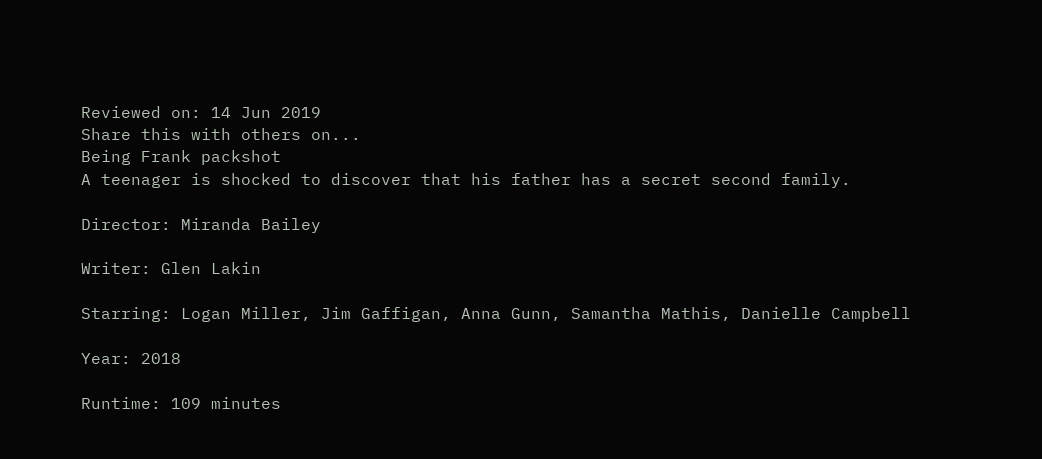Reviewed on: 14 Jun 2019
Share this with others on...
Being Frank packshot
A teenager is shocked to discover that his father has a secret second family.

Director: Miranda Bailey

Writer: Glen Lakin

Starring: Logan Miller, Jim Gaffigan, Anna Gunn, Samantha Mathis, Danielle Campbell

Year: 2018

Runtime: 109 minutes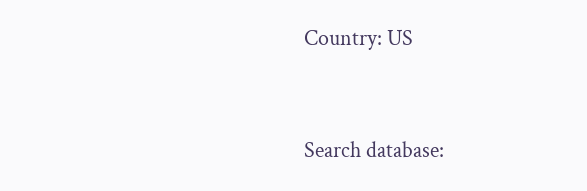Country: US


Search database: